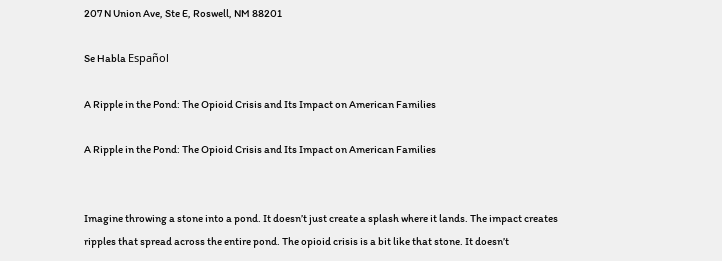207 N Union Ave, Ste E, Roswell, NM 88201

Se Habla Español

A Ripple in the Pond: The Opioid Crisis and Its Impact on American Families

A Ripple in the Pond: The Opioid Crisis and Its Impact on American Families


Imagine throwing a stone into a pond. It doesn’t just create a splash where it lands. The impact creates ripples that spread across the entire pond. The opioid crisis is a bit like that stone. It doesn’t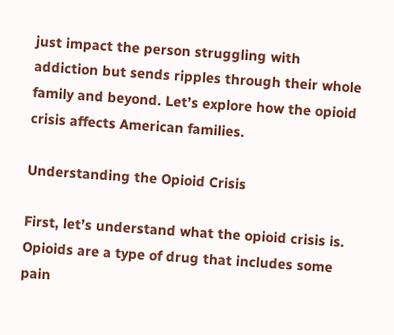just impact the person struggling with addiction but sends ripples through their whole family and beyond. Let’s explore how the opioid crisis affects American families.

Understanding the Opioid Crisis

First, let’s understand what the opioid crisis is. Opioids are a type of drug that includes some pain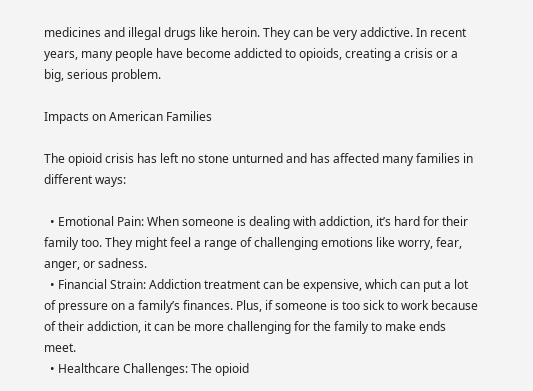medicines and illegal drugs like heroin. They can be very addictive. In recent years, many people have become addicted to opioids, creating a crisis or a big, serious problem.

Impacts on American Families

The opioid crisis has left no stone unturned and has affected many families in different ways:

  • Emotional Pain: When someone is dealing with addiction, it’s hard for their family too. They might feel a range of challenging emotions like worry, fear, anger, or sadness.
  • Financial Strain: Addiction treatment can be expensive, which can put a lot of pressure on a family’s finances. Plus, if someone is too sick to work because of their addiction, it can be more challenging for the family to make ends meet.
  • Healthcare Challenges: The opioid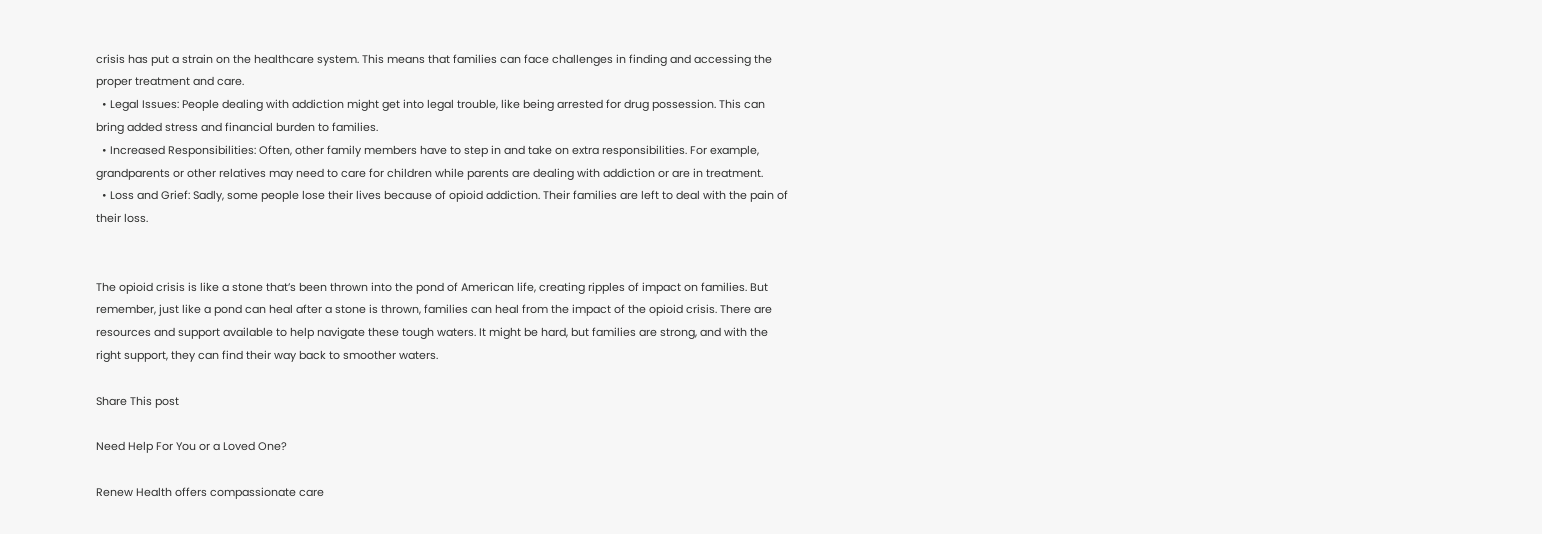crisis has put a strain on the healthcare system. This means that families can face challenges in finding and accessing the proper treatment and care.
  • Legal Issues: People dealing with addiction might get into legal trouble, like being arrested for drug possession. This can bring added stress and financial burden to families.
  • Increased Responsibilities: Often, other family members have to step in and take on extra responsibilities. For example, grandparents or other relatives may need to care for children while parents are dealing with addiction or are in treatment.
  • Loss and Grief: Sadly, some people lose their lives because of opioid addiction. Their families are left to deal with the pain of their loss.


The opioid crisis is like a stone that’s been thrown into the pond of American life, creating ripples of impact on families. But remember, just like a pond can heal after a stone is thrown, families can heal from the impact of the opioid crisis. There are resources and support available to help navigate these tough waters. It might be hard, but families are strong, and with the right support, they can find their way back to smoother waters.

Share This post

Need Help For You or a Loved One?

Renew Health offers compassionate care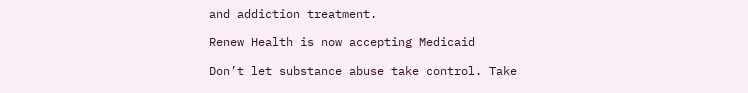and addiction treatment.

Renew Health is now accepting Medicaid

Don’t let substance abuse take control. Take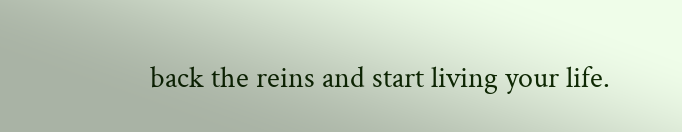back the reins and start living your life.